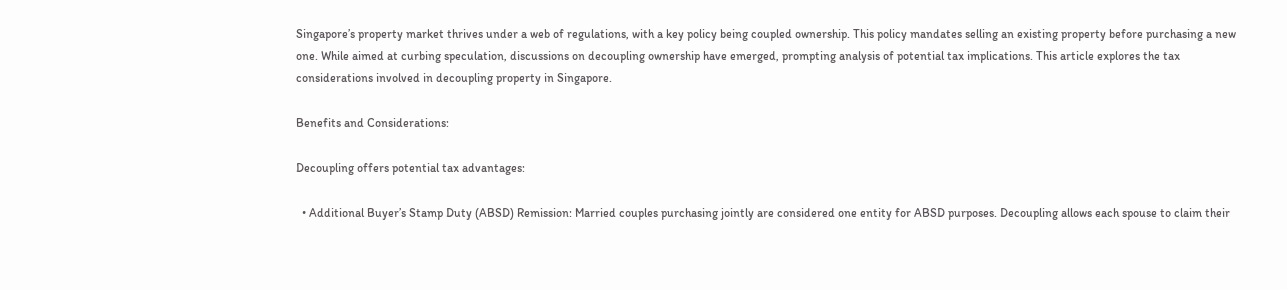Singapore’s property market thrives under a web of regulations, with a key policy being coupled ownership. This policy mandates selling an existing property before purchasing a new one. While aimed at curbing speculation, discussions on decoupling ownership have emerged, prompting analysis of potential tax implications. This article explores the tax considerations involved in decoupling property in Singapore.

Benefits and Considerations:

Decoupling offers potential tax advantages:

  • Additional Buyer’s Stamp Duty (ABSD) Remission: Married couples purchasing jointly are considered one entity for ABSD purposes. Decoupling allows each spouse to claim their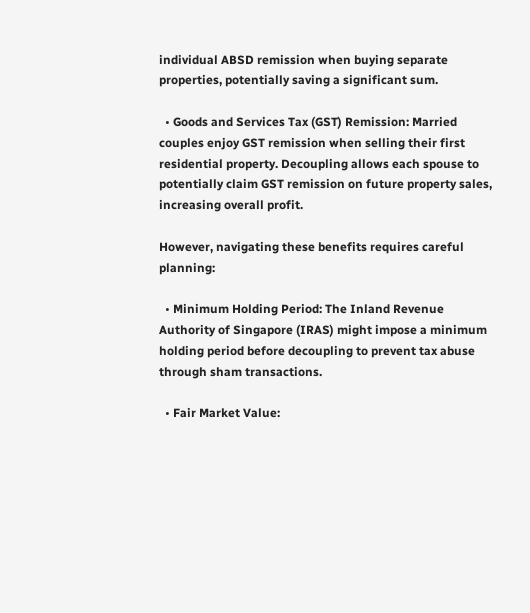individual ABSD remission when buying separate properties, potentially saving a significant sum.

  • Goods and Services Tax (GST) Remission: Married couples enjoy GST remission when selling their first residential property. Decoupling allows each spouse to potentially claim GST remission on future property sales, increasing overall profit.

However, navigating these benefits requires careful planning:

  • Minimum Holding Period: The Inland Revenue Authority of Singapore (IRAS) might impose a minimum holding period before decoupling to prevent tax abuse through sham transactions.

  • Fair Market Value: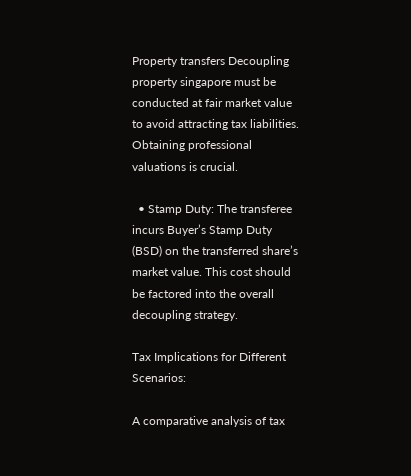Property transfers Decoupling property singapore must be conducted at fair market value to avoid attracting tax liabilities. Obtaining professional valuations is crucial.

  • Stamp Duty: The transferee incurs Buyer’s Stamp Duty (BSD) on the transferred share’s market value. This cost should be factored into the overall decoupling strategy.

Tax Implications for Different Scenarios:

A comparative analysis of tax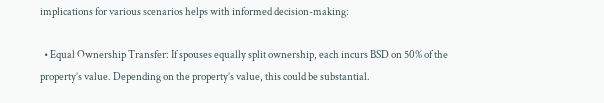implications for various scenarios helps with informed decision-making:

  • Equal Ownership Transfer: If spouses equally split ownership, each incurs BSD on 50% of the property’s value. Depending on the property’s value, this could be substantial.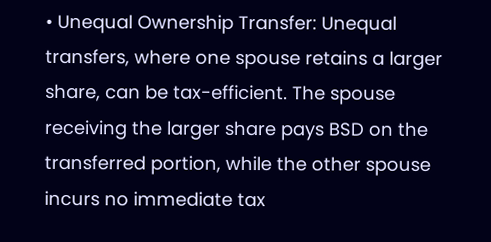• Unequal Ownership Transfer: Unequal transfers, where one spouse retains a larger share, can be tax-efficient. The spouse receiving the larger share pays BSD on the transferred portion, while the other spouse incurs no immediate tax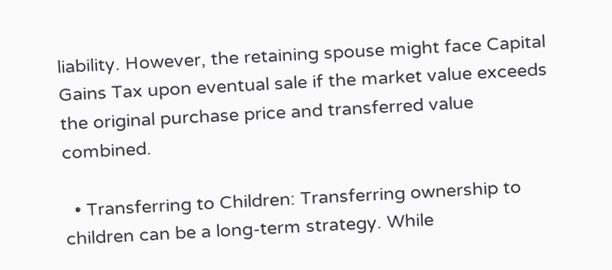liability. However, the retaining spouse might face Capital Gains Tax upon eventual sale if the market value exceeds the original purchase price and transferred value combined.

  • Transferring to Children: Transferring ownership to children can be a long-term strategy. While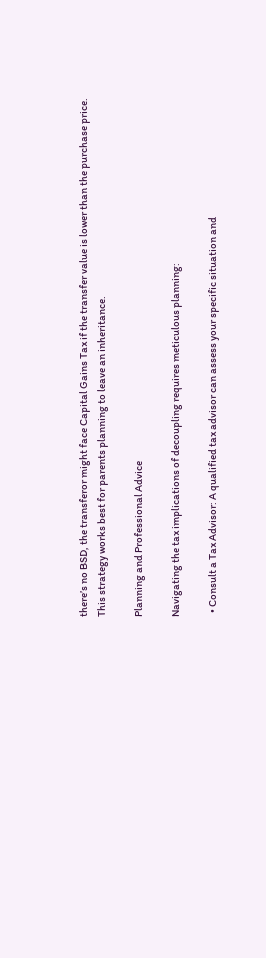there’s no BSD, the transferor might face Capital Gains Tax if the transfer value is lower than the purchase price. This strategy works best for parents planning to leave an inheritance.

Planning and Professional Advice

Navigating the tax implications of decoupling requires meticulous planning:

  • Consult a Tax Advisor: A qualified tax advisor can assess your specific situation and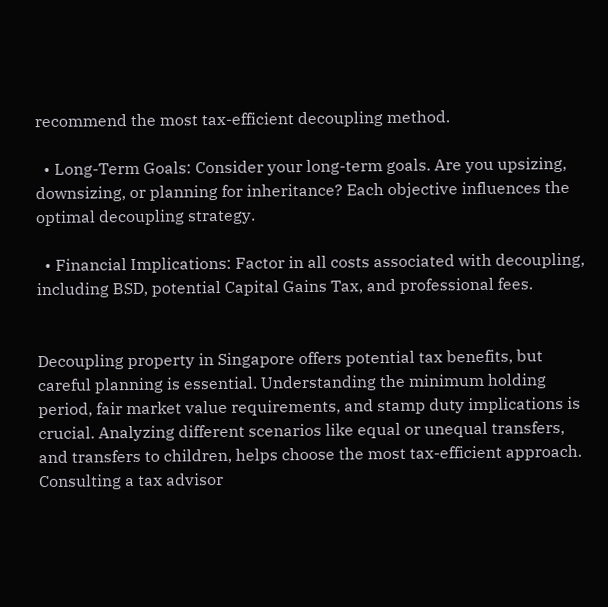recommend the most tax-efficient decoupling method.

  • Long-Term Goals: Consider your long-term goals. Are you upsizing, downsizing, or planning for inheritance? Each objective influences the optimal decoupling strategy.

  • Financial Implications: Factor in all costs associated with decoupling, including BSD, potential Capital Gains Tax, and professional fees.


Decoupling property in Singapore offers potential tax benefits, but careful planning is essential. Understanding the minimum holding period, fair market value requirements, and stamp duty implications is crucial. Analyzing different scenarios like equal or unequal transfers, and transfers to children, helps choose the most tax-efficient approach. Consulting a tax advisor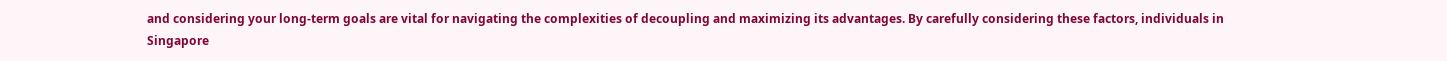and considering your long-term goals are vital for navigating the complexities of decoupling and maximizing its advantages. By carefully considering these factors, individuals in Singapore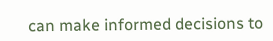can make informed decisions to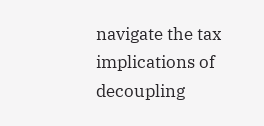navigate the tax implications of decoupling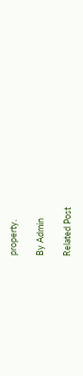property.

By Admin

Related Post